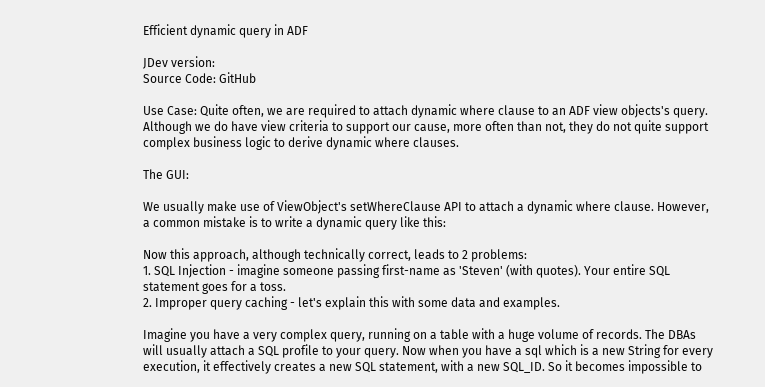Efficient dynamic query in ADF

JDev version:
Source Code: GitHub

Use Case: Quite often, we are required to attach dynamic where clause to an ADF view objects's query. Although we do have view criteria to support our cause, more often than not, they do not quite support complex business logic to derive dynamic where clauses.

The GUI:

We usually make use of ViewObject's setWhereClause API to attach a dynamic where clause. However, a common mistake is to write a dynamic query like this:

Now this approach, although technically correct, leads to 2 problems:
1. SQL Injection - imagine someone passing first-name as 'Steven' (with quotes). Your entire SQL statement goes for a toss.
2. Improper query caching - let's explain this with some data and examples.

Imagine you have a very complex query, running on a table with a huge volume of records. The DBAs will usually attach a SQL profile to your query. Now when you have a sql which is a new String for every execution, it effectively creates a new SQL statement, with a new SQL_ID. So it becomes impossible to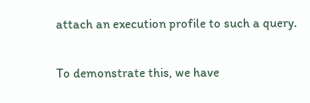attach an execution profile to such a query.

To demonstrate this, we have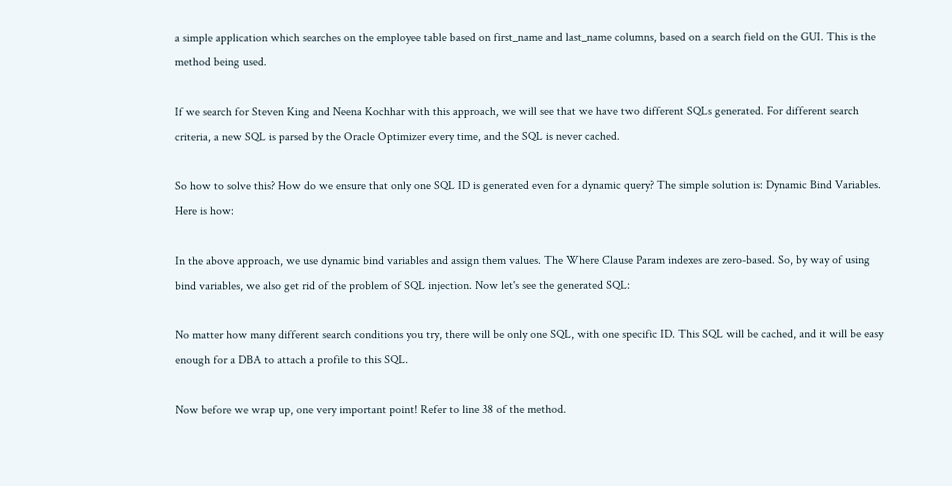a simple application which searches on the employee table based on first_name and last_name columns, based on a search field on the GUI. This is the method being used.

If we search for Steven King and Neena Kochhar with this approach, we will see that we have two different SQLs generated. For different search criteria, a new SQL is parsed by the Oracle Optimizer every time, and the SQL is never cached.

So how to solve this? How do we ensure that only one SQL ID is generated even for a dynamic query? The simple solution is: Dynamic Bind Variables. Here is how:

In the above approach, we use dynamic bind variables and assign them values. The Where Clause Param indexes are zero-based. So, by way of using bind variables, we also get rid of the problem of SQL injection. Now let's see the generated SQL:

No matter how many different search conditions you try, there will be only one SQL, with one specific ID. This SQL will be cached, and it will be easy enough for a DBA to attach a profile to this SQL.

Now before we wrap up, one very important point! Refer to line 38 of the method.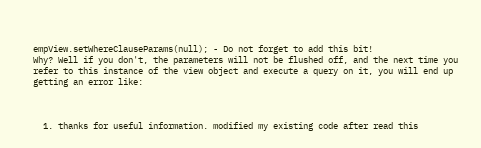empView.setWhereClauseParams(null); - Do not forget to add this bit!
Why? Well if you don't, the parameters will not be flushed off, and the next time you refer to this instance of the view object and execute a query on it, you will end up getting an error like:



  1. thanks for useful information. modified my existing code after read this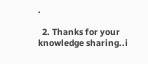.

  2. Thanks for your knowledge sharing..i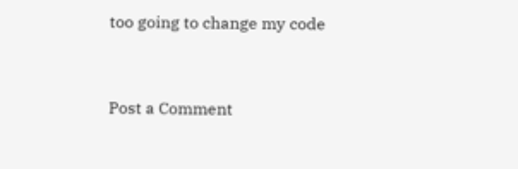too going to change my code


Post a Comment